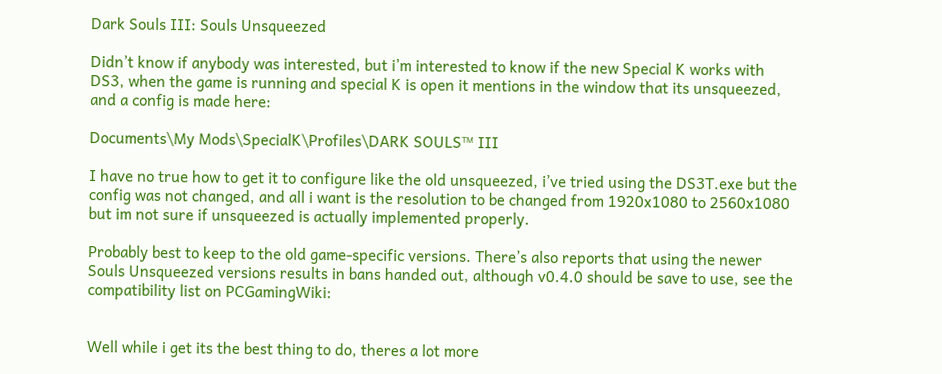Dark Souls III: Souls Unsqueezed

Didn’t know if anybody was interested, but i’m interested to know if the new Special K works with DS3, when the game is running and special K is open it mentions in the window that its unsqueezed, and a config is made here:

Documents\My Mods\SpecialK\Profiles\DARK SOULS™ III

I have no true how to get it to configure like the old unsqueezed, i’ve tried using the DS3T.exe but the config was not changed, and all i want is the resolution to be changed from 1920x1080 to 2560x1080 but im not sure if unsqueezed is actually implemented properly.

Probably best to keep to the old game-specific versions. There’s also reports that using the newer Souls Unsqueezed versions results in bans handed out, although v0.4.0 should be save to use, see the compatibility list on PCGamingWiki:


Well while i get its the best thing to do, theres a lot more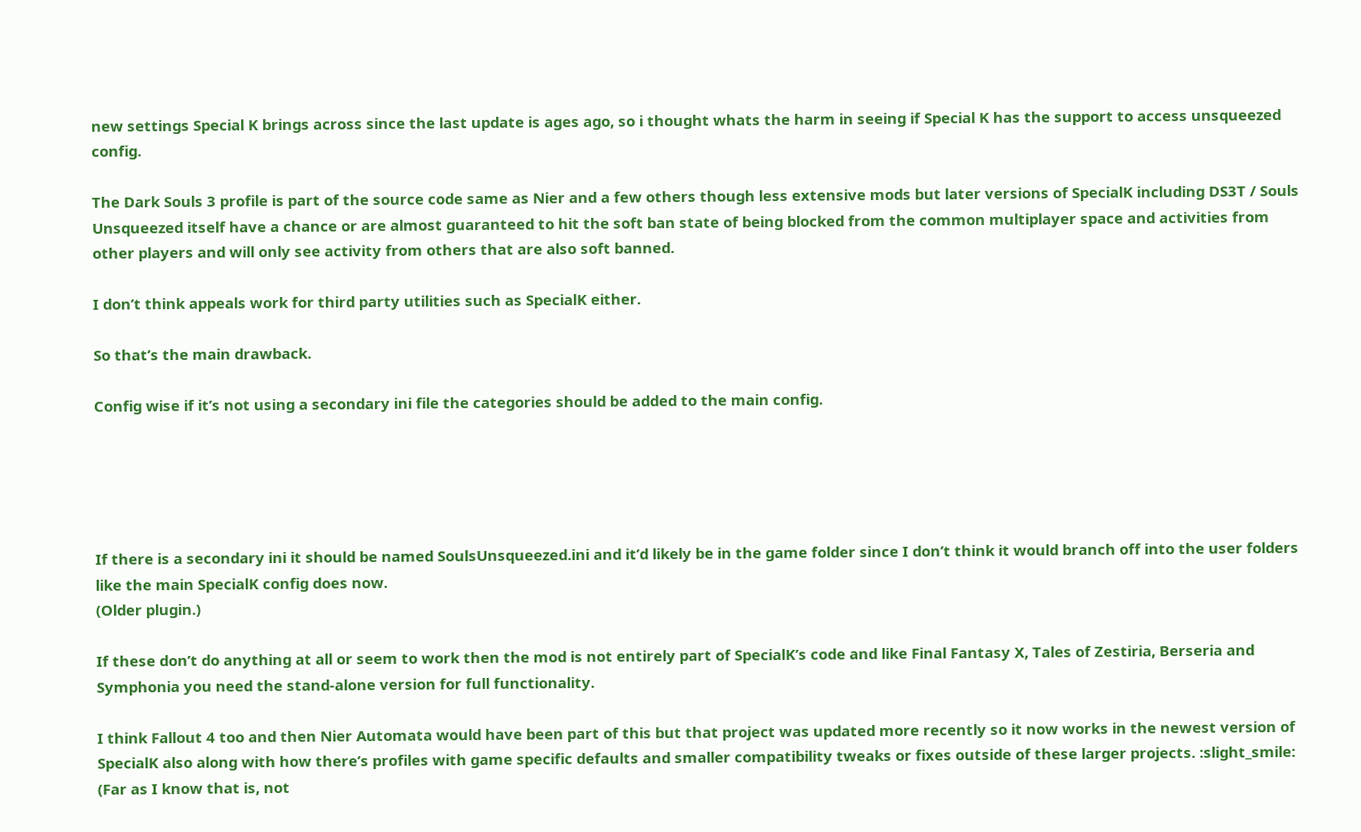new settings Special K brings across since the last update is ages ago, so i thought whats the harm in seeing if Special K has the support to access unsqueezed config.

The Dark Souls 3 profile is part of the source code same as Nier and a few others though less extensive mods but later versions of SpecialK including DS3T / Souls Unsqueezed itself have a chance or are almost guaranteed to hit the soft ban state of being blocked from the common multiplayer space and activities from other players and will only see activity from others that are also soft banned.

I don’t think appeals work for third party utilities such as SpecialK either.

So that’s the main drawback.

Config wise if it’s not using a secondary ini file the categories should be added to the main config.





If there is a secondary ini it should be named SoulsUnsqueezed.ini and it’d likely be in the game folder since I don’t think it would branch off into the user folders like the main SpecialK config does now.
(Older plugin.)

If these don’t do anything at all or seem to work then the mod is not entirely part of SpecialK’s code and like Final Fantasy X, Tales of Zestiria, Berseria and Symphonia you need the stand-alone version for full functionality.

I think Fallout 4 too and then Nier Automata would have been part of this but that project was updated more recently so it now works in the newest version of SpecialK also along with how there’s profiles with game specific defaults and smaller compatibility tweaks or fixes outside of these larger projects. :slight_smile:
(Far as I know that is, not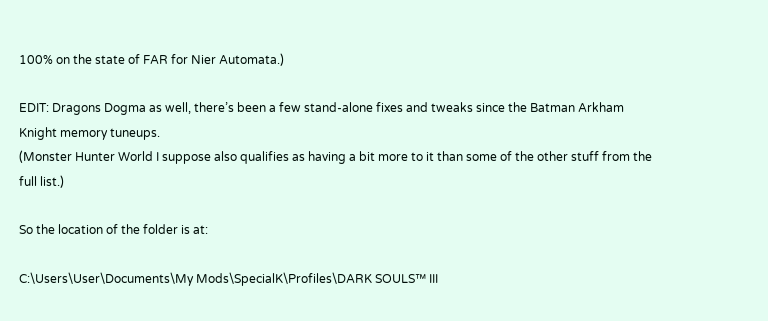100% on the state of FAR for Nier Automata.)

EDIT: Dragons Dogma as well, there’s been a few stand-alone fixes and tweaks since the Batman Arkham Knight memory tuneups.
(Monster Hunter World I suppose also qualifies as having a bit more to it than some of the other stuff from the full list.)

So the location of the folder is at:

C:\Users\User\Documents\My Mods\SpecialK\Profiles\DARK SOULS™ III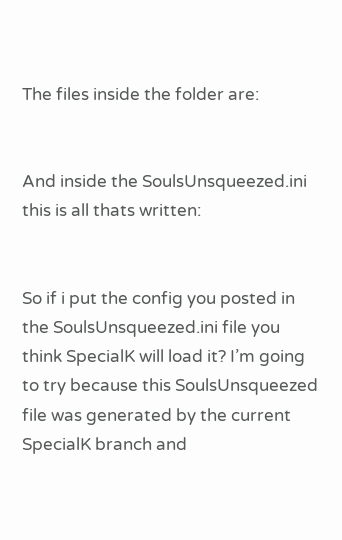The files inside the folder are:


And inside the SoulsUnsqueezed.ini this is all thats written:


So if i put the config you posted in the SoulsUnsqueezed.ini file you think SpecialK will load it? I’m going to try because this SoulsUnsqueezed file was generated by the current SpecialK branch and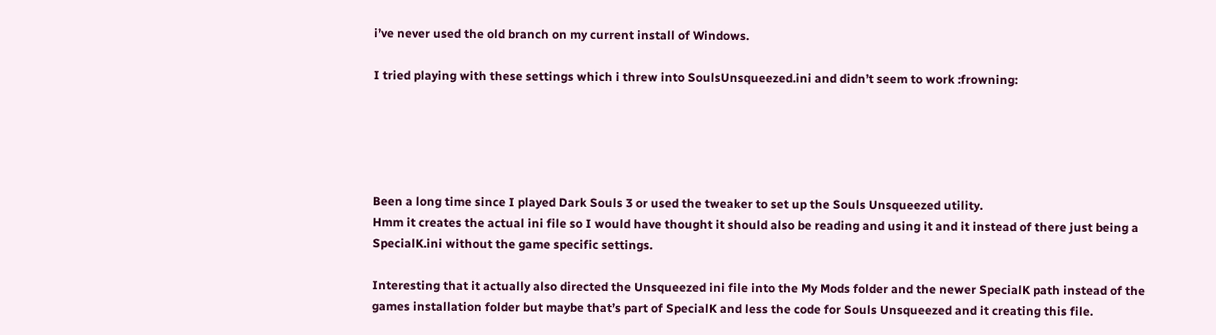i’ve never used the old branch on my current install of Windows.

I tried playing with these settings which i threw into SoulsUnsqueezed.ini and didn’t seem to work :frowning:





Been a long time since I played Dark Souls 3 or used the tweaker to set up the Souls Unsqueezed utility.
Hmm it creates the actual ini file so I would have thought it should also be reading and using it and it instead of there just being a SpecialK.ini without the game specific settings.

Interesting that it actually also directed the Unsqueezed ini file into the My Mods folder and the newer SpecialK path instead of the games installation folder but maybe that’s part of SpecialK and less the code for Souls Unsqueezed and it creating this file.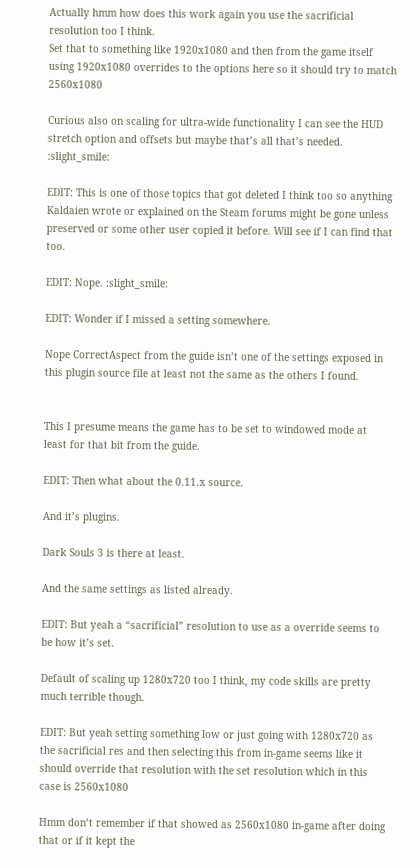Actually hmm how does this work again you use the sacrificial resolution too I think.
Set that to something like 1920x1080 and then from the game itself using 1920x1080 overrides to the options here so it should try to match 2560x1080

Curious also on scaling for ultra-wide functionality I can see the HUD stretch option and offsets but maybe that’s all that’s needed. :slight_smile:

EDIT: This is one of those topics that got deleted I think too so anything Kaldaien wrote or explained on the Steam forums might be gone unless preserved or some other user copied it before. Will see if I can find that too.

EDIT: Nope. :slight_smile:

EDIT: Wonder if I missed a setting somewhere.

Nope CorrectAspect from the guide isn’t one of the settings exposed in this plugin source file at least not the same as the others I found.


This I presume means the game has to be set to windowed mode at least for that bit from the guide.

EDIT: Then what about the 0.11.x source.

And it’s plugins.

Dark Souls 3 is there at least.

And the same settings as listed already.

EDIT: But yeah a “sacrificial” resolution to use as a override seems to be how it’s set.

Default of scaling up 1280x720 too I think, my code skills are pretty much terrible though.

EDIT: But yeah setting something low or just going with 1280x720 as the sacrificial res and then selecting this from in-game seems like it should override that resolution with the set resolution which in this case is 2560x1080

Hmm don’t remember if that showed as 2560x1080 in-game after doing that or if it kept the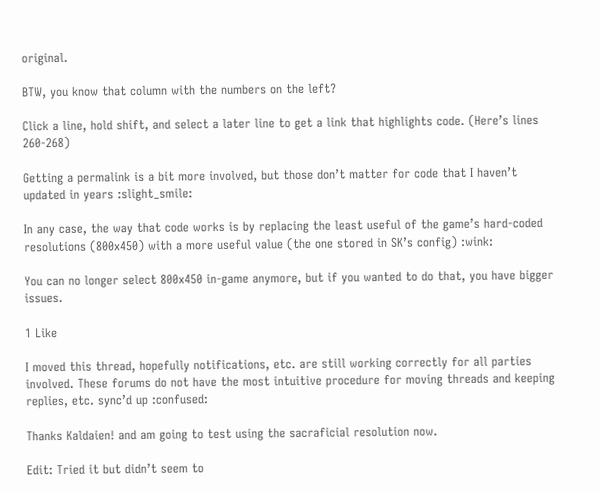original.

BTW, you know that column with the numbers on the left?

Click a line, hold shift, and select a later line to get a link that highlights code. (Here’s lines 260-268)

Getting a permalink is a bit more involved, but those don’t matter for code that I haven’t updated in years :slight_smile:

In any case, the way that code works is by replacing the least useful of the game’s hard-coded resolutions (800x450) with a more useful value (the one stored in SK’s config) :wink:

You can no longer select 800x450 in-game anymore, but if you wanted to do that, you have bigger issues.

1 Like

I moved this thread, hopefully notifications, etc. are still working correctly for all parties involved. These forums do not have the most intuitive procedure for moving threads and keeping replies, etc. sync’d up :confused:

Thanks Kaldaien! and am going to test using the sacraficial resolution now.

Edit: Tried it but didn’t seem to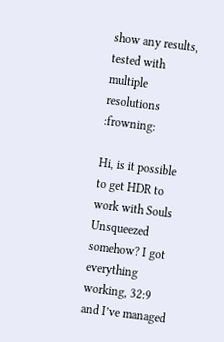show any results, tested with multiple resolutions :frowning:

Hi, is it possible to get HDR to work with Souls Unsqueezed somehow? I got everything working, 32:9 and I’ve managed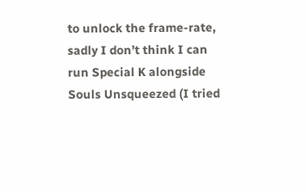to unlock the frame-rate, sadly I don’t think I can run Special K alongside Souls Unsqueezed (I tried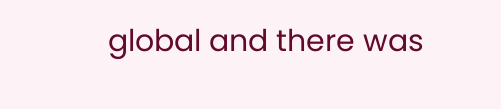global and there was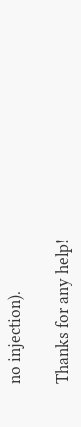no injection).

Thanks for any help!